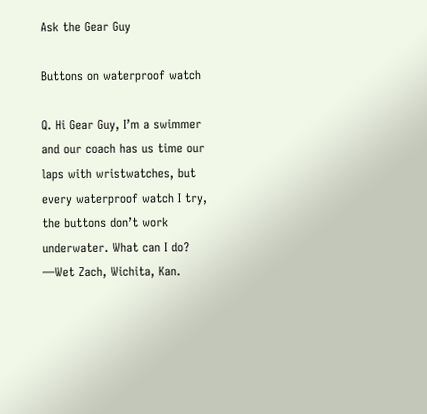Ask the Gear Guy

Buttons on waterproof watch

Q. Hi Gear Guy, I’m a swimmer and our coach has us time our laps with wristwatches, but every waterproof watch I try, the buttons don’t work underwater. What can I do?
—Wet Zach, Wichita, Kan.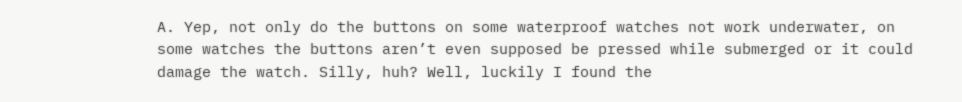A. Yep, not only do the buttons on some waterproof watches not work underwater, on some watches the buttons aren’t even supposed be pressed while submerged or it could damage the watch. Silly, huh? Well, luckily I found the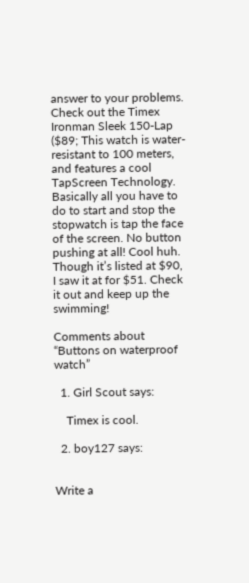answer to your problems. Check out the Timex Ironman Sleek 150-Lap ($89; This watch is water-resistant to 100 meters, and features a cool TapScreen Technology. Basically all you have to do to start and stop the stopwatch is tap the face of the screen. No button pushing at all! Cool huh. Though it’s listed at $90, I saw it at for $51. Check it out and keep up the swimming!

Comments about “Buttons on waterproof watch”

  1. Girl Scout says:

    Timex is cool.

  2. boy127 says:


Write a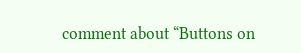comment about “Buttons on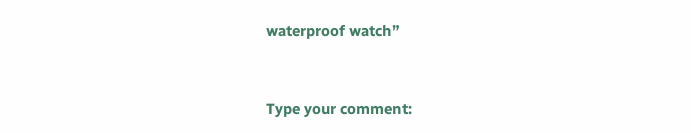waterproof watch”


Type your comment: